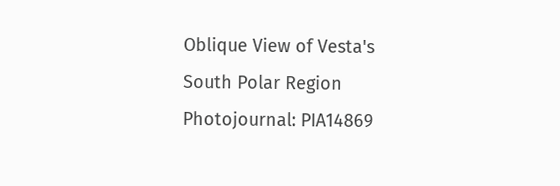Oblique View of Vesta's South Polar Region
Photojournal: PIA14869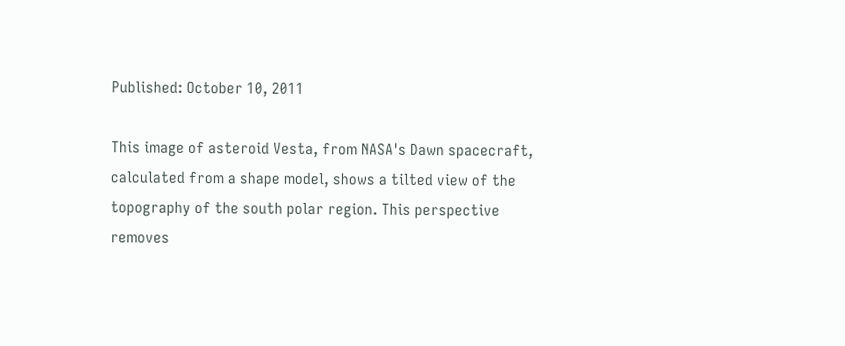Published: October 10, 2011

This image of asteroid Vesta, from NASA's Dawn spacecraft, calculated from a shape model, shows a tilted view of the topography of the south polar region. This perspective removes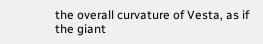the overall curvature of Vesta, as if the giant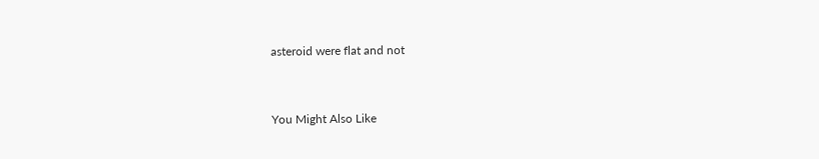asteroid were flat and not


You Might Also Like